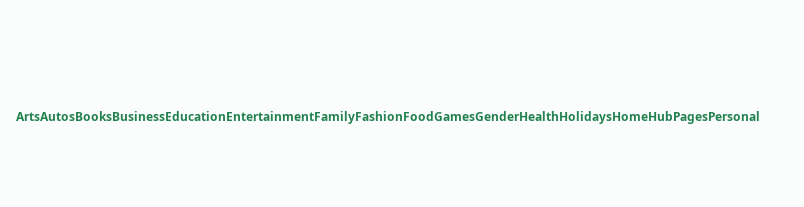ArtsAutosBooksBusinessEducationEntertainmentFamilyFashionFoodGamesGenderHealthHolidaysHomeHubPagesPersonal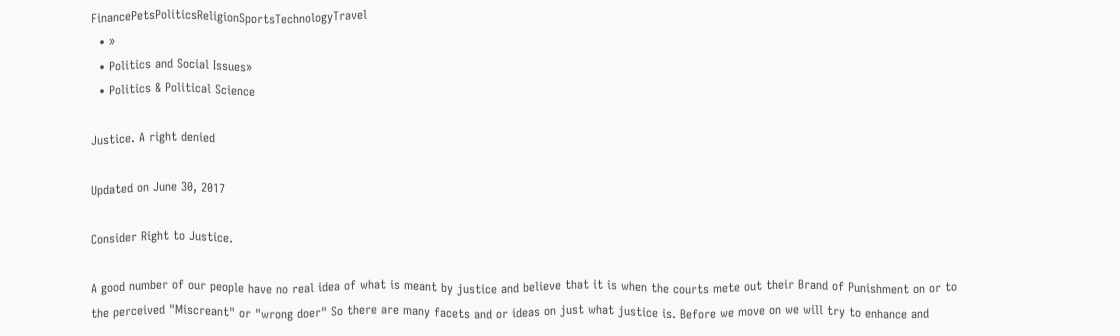FinancePetsPoliticsReligionSportsTechnologyTravel
  • »
  • Politics and Social Issues»
  • Politics & Political Science

Justice. A right denied

Updated on June 30, 2017

Consider Right to Justice.

A good number of our people have no real idea of what is meant by justice and believe that it is when the courts mete out their Brand of Punishment on or to the perceived "Miscreant" or "wrong doer" So there are many facets and or ideas on just what justice is. Before we move on we will try to enhance and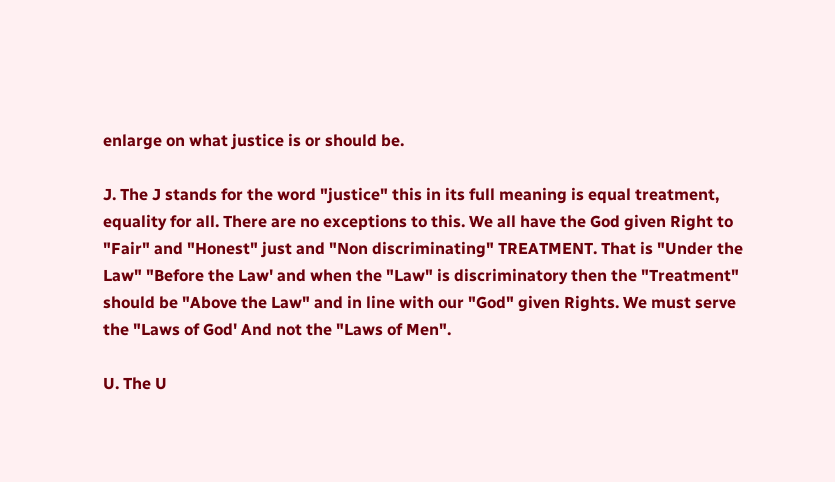enlarge on what justice is or should be.

J. The J stands for the word "justice" this in its full meaning is equal treatment, equality for all. There are no exceptions to this. We all have the God given Right to "Fair" and "Honest" just and "Non discriminating" TREATMENT. That is "Under the Law" "Before the Law' and when the "Law" is discriminatory then the "Treatment" should be "Above the Law" and in line with our "God" given Rights. We must serve the "Laws of God' And not the "Laws of Men".

U. The U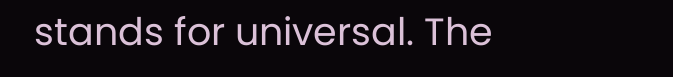stands for universal. The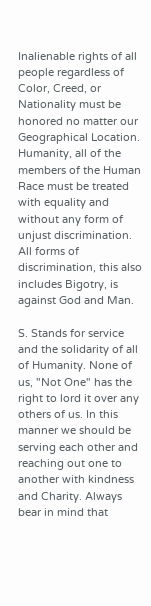Inalienable rights of all people regardless of Color, Creed, or Nationality must be honored no matter our Geographical Location. Humanity, all of the members of the Human Race must be treated with equality and without any form of unjust discrimination. All forms of discrimination, this also includes Bigotry, is against God and Man.

S. Stands for service and the solidarity of all of Humanity. None of us, "Not One" has the right to lord it over any others of us. In this manner we should be serving each other and reaching out one to another with kindness and Charity. Always bear in mind that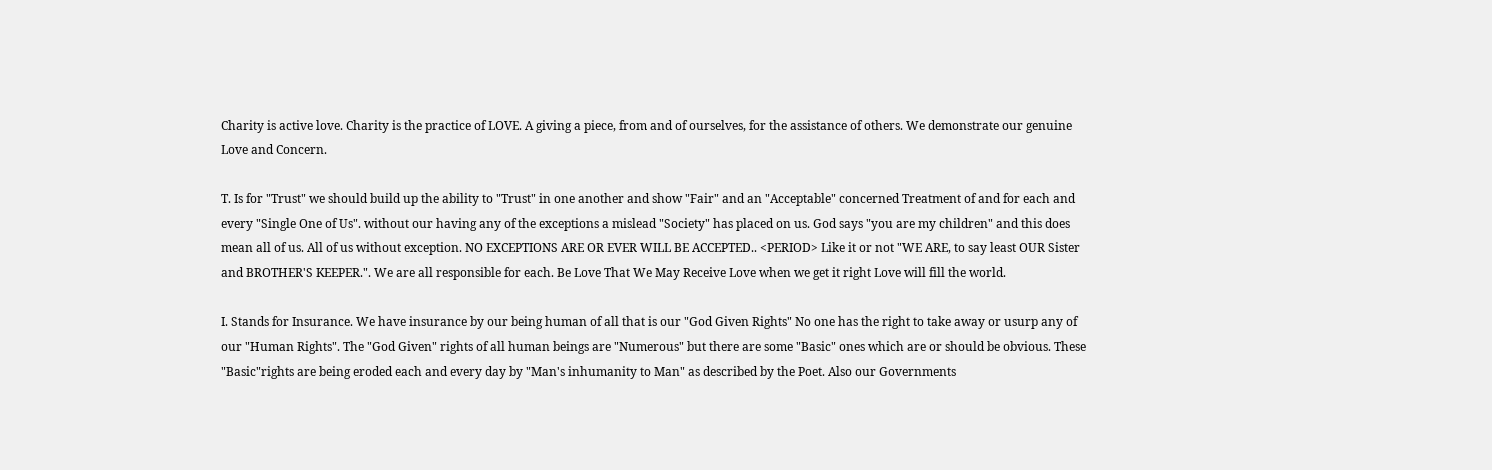Charity is active love. Charity is the practice of LOVE. A giving a piece, from and of ourselves, for the assistance of others. We demonstrate our genuine Love and Concern.

T. Is for "Trust" we should build up the ability to "Trust" in one another and show "Fair" and an "Acceptable" concerned Treatment of and for each and every "Single One of Us". without our having any of the exceptions a mislead "Society" has placed on us. God says "you are my children" and this does mean all of us. All of us without exception. NO EXCEPTIONS ARE OR EVER WILL BE ACCEPTED.. <PERIOD> Like it or not "WE ARE, to say least OUR Sister and BROTHER'S KEEPER.". We are all responsible for each. Be Love That We May Receive Love when we get it right Love will fill the world.

I. Stands for Insurance. We have insurance by our being human of all that is our "God Given Rights" No one has the right to take away or usurp any of our "Human Rights". The "God Given" rights of all human beings are "Numerous" but there are some "Basic" ones which are or should be obvious. These "Basic"rights are being eroded each and every day by "Man's inhumanity to Man" as described by the Poet. Also our Governments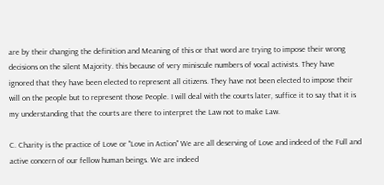are by their changing the definition and Meaning of this or that word are trying to impose their wrong decisions on the silent Majority. this because of very miniscule numbers of vocal activists. They have ignored that they have been elected to represent all citizens. They have not been elected to impose their will on the people but to represent those People. I will deal with the courts later, suffice it to say that it is my understanding that the courts are there to interpret the Law not to make Law.

C. Charity is the practice of Love or "Love in Action" We are all deserving of Love and indeed of the Full and active concern of our fellow human beings. We are indeed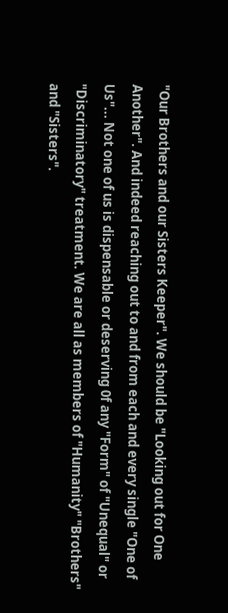"Our Brothers and our Sisters Keeper". We should be "Looking out for One Another". And indeed reaching out to and from each and every single "One of Us"... Not one of us is dispensable or deserving 0f any "Form" of "Unequal" or "Discriminatory" treatment. We are all as members of "Humanity" "Brothers" and "Sisters".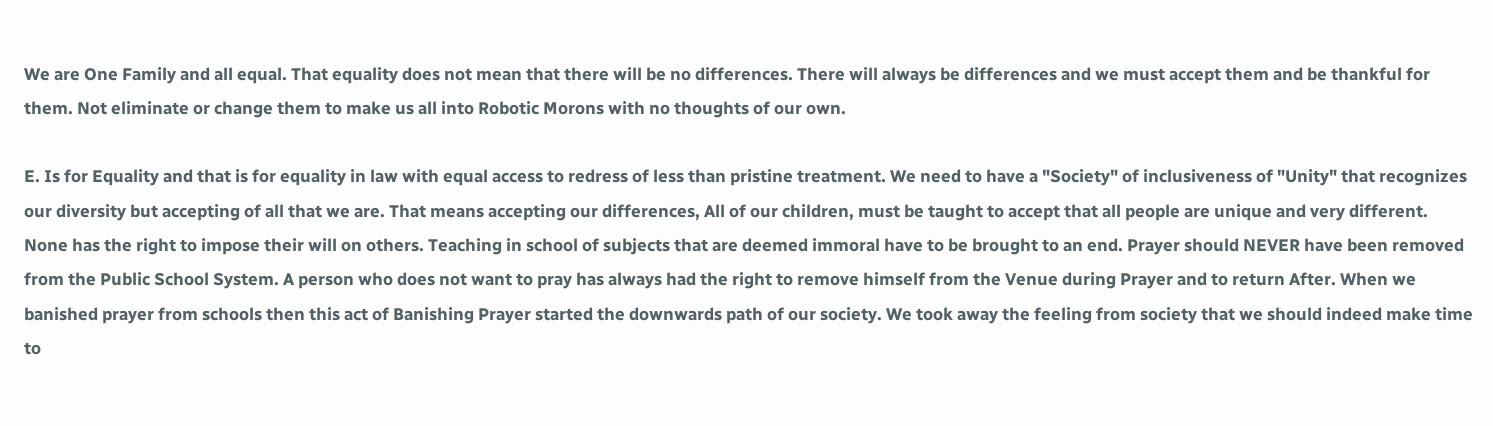We are One Family and all equal. That equality does not mean that there will be no differences. There will always be differences and we must accept them and be thankful for them. Not eliminate or change them to make us all into Robotic Morons with no thoughts of our own.

E. Is for Equality and that is for equality in law with equal access to redress of less than pristine treatment. We need to have a "Society" of inclusiveness of "Unity" that recognizes our diversity but accepting of all that we are. That means accepting our differences, All of our children, must be taught to accept that all people are unique and very different. None has the right to impose their will on others. Teaching in school of subjects that are deemed immoral have to be brought to an end. Prayer should NEVER have been removed from the Public School System. A person who does not want to pray has always had the right to remove himself from the Venue during Prayer and to return After. When we banished prayer from schools then this act of Banishing Prayer started the downwards path of our society. We took away the feeling from society that we should indeed make time to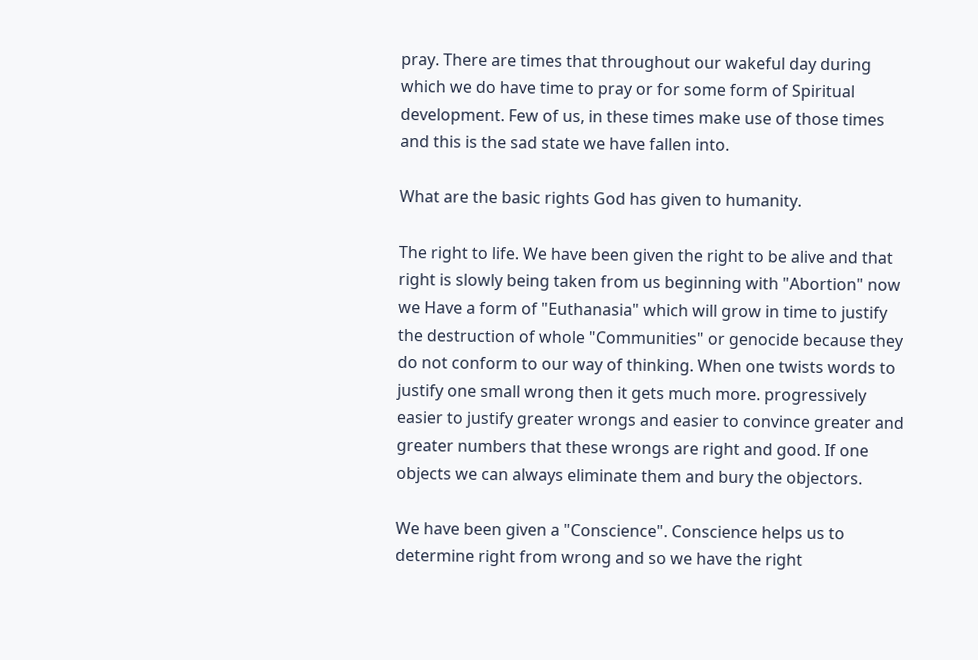pray. There are times that throughout our wakeful day during which we do have time to pray or for some form of Spiritual development. Few of us, in these times make use of those times and this is the sad state we have fallen into.

What are the basic rights God has given to humanity.

The right to life. We have been given the right to be alive and that right is slowly being taken from us beginning with "Abortion" now we Have a form of "Euthanasia" which will grow in time to justify the destruction of whole "Communities" or genocide because they do not conform to our way of thinking. When one twists words to justify one small wrong then it gets much more. progressively easier to justify greater wrongs and easier to convince greater and greater numbers that these wrongs are right and good. If one objects we can always eliminate them and bury the objectors.

We have been given a "Conscience". Conscience helps us to determine right from wrong and so we have the right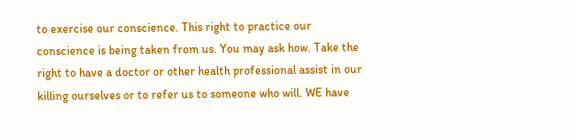to exercise our conscience. This right to practice our conscience is being taken from us. You may ask how. Take the right to have a doctor or other health professional assist in our killing ourselves or to refer us to someone who will. WE have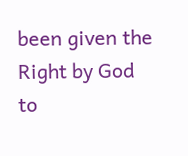been given the Right by God to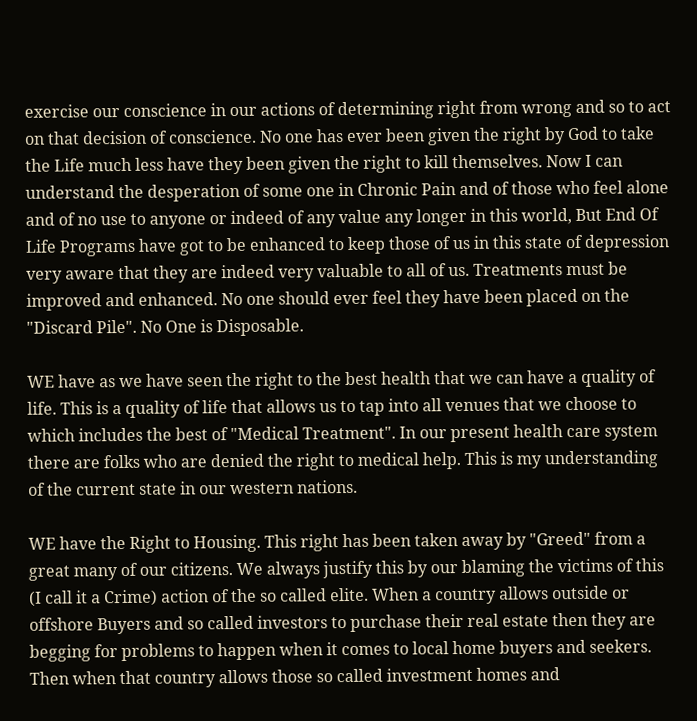exercise our conscience in our actions of determining right from wrong and so to act on that decision of conscience. No one has ever been given the right by God to take the Life much less have they been given the right to kill themselves. Now I can understand the desperation of some one in Chronic Pain and of those who feel alone and of no use to anyone or indeed of any value any longer in this world, But End Of Life Programs have got to be enhanced to keep those of us in this state of depression very aware that they are indeed very valuable to all of us. Treatments must be improved and enhanced. No one should ever feel they have been placed on the "Discard Pile". No One is Disposable.

WE have as we have seen the right to the best health that we can have a quality of life. This is a quality of life that allows us to tap into all venues that we choose to which includes the best of "Medical Treatment". In our present health care system there are folks who are denied the right to medical help. This is my understanding of the current state in our western nations.

WE have the Right to Housing. This right has been taken away by "Greed" from a great many of our citizens. We always justify this by our blaming the victims of this (I call it a Crime) action of the so called elite. When a country allows outside or offshore Buyers and so called investors to purchase their real estate then they are begging for problems to happen when it comes to local home buyers and seekers. Then when that country allows those so called investment homes and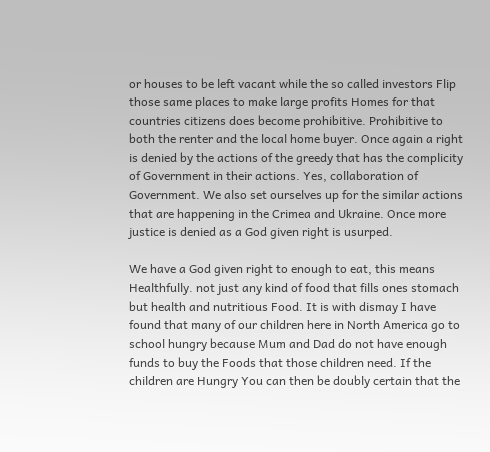or houses to be left vacant while the so called investors Flip those same places to make large profits Homes for that countries citizens does become prohibitive. Prohibitive to both the renter and the local home buyer. Once again a right is denied by the actions of the greedy that has the complicity of Government in their actions. Yes, collaboration of Government. We also set ourselves up for the similar actions that are happening in the Crimea and Ukraine. Once more justice is denied as a God given right is usurped.

We have a God given right to enough to eat, this means Healthfully. not just any kind of food that fills ones stomach but health and nutritious Food. It is with dismay I have found that many of our children here in North America go to school hungry because Mum and Dad do not have enough funds to buy the Foods that those children need. If the children are Hungry You can then be doubly certain that the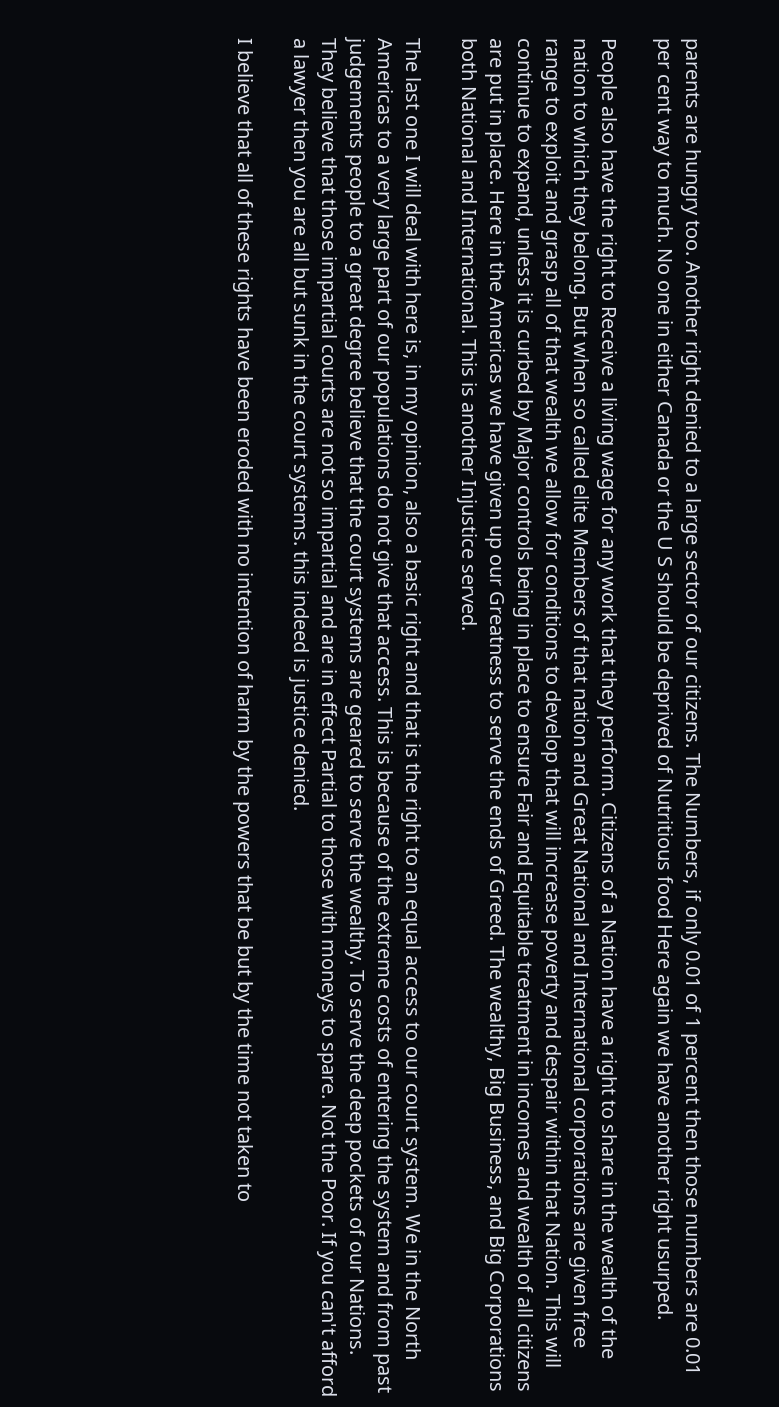parents are hungry too. Another right denied to a large sector of our citizens. The Numbers, if only 0.01 of 1 percent then those numbers are 0.01 per cent way to much. No one in either Canada or the U S should be deprived of Nutritious food Here again we have another right usurped.

People also have the right to Receive a living wage for any work that they perform. Citizens of a Nation have a right to share in the wealth of the nation to which they belong. But when so called elite Members of that nation and Great National and International corporations are given free range to exploit and grasp all of that wealth we allow for conditions to develop that will increase poverty and despair within that Nation. This will continue to expand, unless it is curbed by Major controls being in place to ensure Fair and Equitable treatment in incomes and wealth of all citizens are put in place. Here in the Americas we have given up our Greatness to serve the ends of Greed. The wealthy, Big Business, and Big Corporations both National and International. This is another Injustice served.

The last one I will deal with here is, in my opinion, also a basic right and that is the right to an equal access to our court system. We in the North Americas to a very large part of our populations do not give that access. This is because of the extreme costs of entering the system and from past judgements people to a great degree believe that the court systems are geared to serve the wealthy. To serve the deep pockets of our Nations. They believe that those impartial courts are not so impartial and are in effect Partial to those with moneys to spare. Not the Poor. If you can't afford a lawyer then you are all but sunk in the court systems. this indeed is justice denied.

I believe that all of these rights have been eroded with no intention of harm by the powers that be but by the time not taken to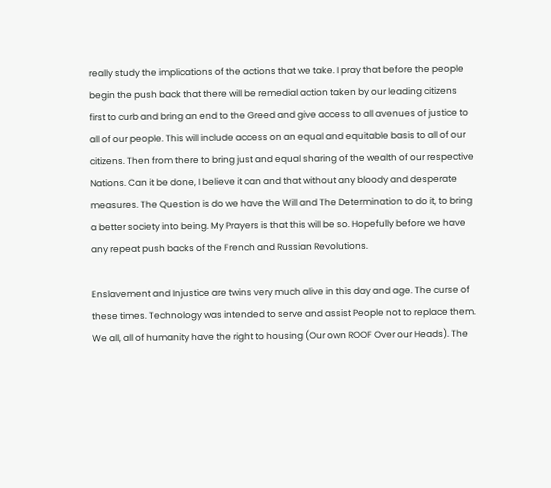really study the implications of the actions that we take. I pray that before the people begin the push back that there will be remedial action taken by our leading citizens first to curb and bring an end to the Greed and give access to all avenues of justice to all of our people. This will include access on an equal and equitable basis to all of our citizens. Then from there to bring just and equal sharing of the wealth of our respective Nations. Can it be done, I believe it can and that without any bloody and desperate measures. The Question is do we have the Will and The Determination to do it, to bring a better society into being. My Prayers is that this will be so. Hopefully before we have any repeat push backs of the French and Russian Revolutions.

Enslavement and Injustice are twins very much alive in this day and age. The curse of these times. Technology was intended to serve and assist People not to replace them. We all, all of humanity have the right to housing (Our own ROOF Over our Heads). The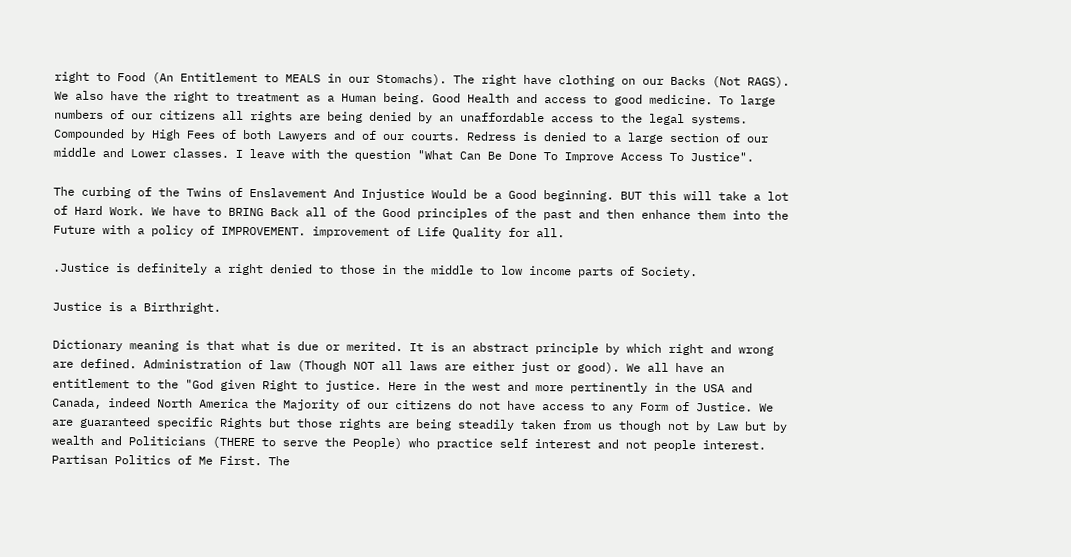right to Food (An Entitlement to MEALS in our Stomachs). The right have clothing on our Backs (Not RAGS). We also have the right to treatment as a Human being. Good Health and access to good medicine. To large numbers of our citizens all rights are being denied by an unaffordable access to the legal systems. Compounded by High Fees of both Lawyers and of our courts. Redress is denied to a large section of our middle and Lower classes. I leave with the question "What Can Be Done To Improve Access To Justice".

The curbing of the Twins of Enslavement And Injustice Would be a Good beginning. BUT this will take a lot of Hard Work. We have to BRING Back all of the Good principles of the past and then enhance them into the Future with a policy of IMPROVEMENT. improvement of Life Quality for all.

.Justice is definitely a right denied to those in the middle to low income parts of Society.

Justice is a Birthright.

Dictionary meaning is that what is due or merited. It is an abstract principle by which right and wrong are defined. Administration of law (Though NOT all laws are either just or good). We all have an entitlement to the "God given Right to justice. Here in the west and more pertinently in the USA and Canada, indeed North America the Majority of our citizens do not have access to any Form of Justice. We are guaranteed specific Rights but those rights are being steadily taken from us though not by Law but by wealth and Politicians (THERE to serve the People) who practice self interest and not people interest. Partisan Politics of Me First. The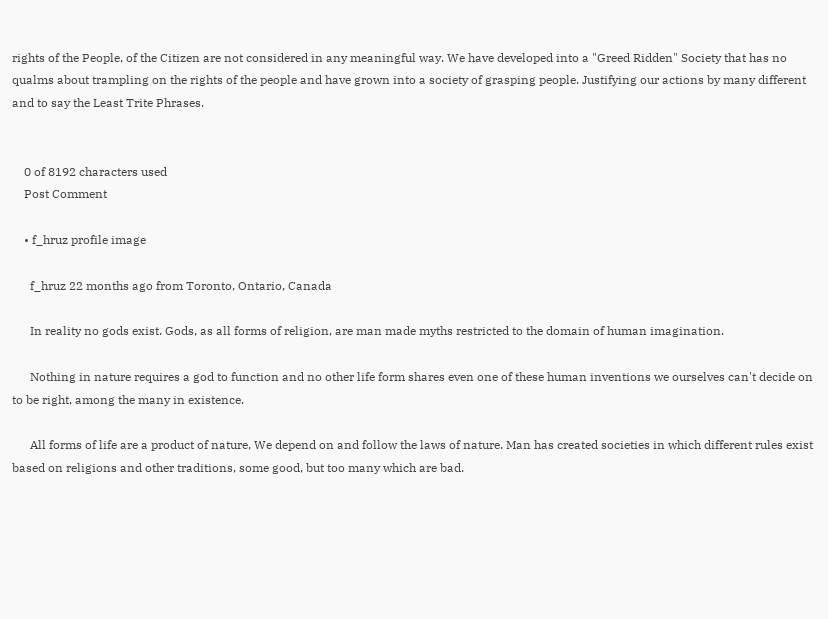rights of the People, of the Citizen are not considered in any meaningful way. We have developed into a "Greed Ridden" Society that has no qualms about trampling on the rights of the people and have grown into a society of grasping people. Justifying our actions by many different and to say the Least Trite Phrases.


    0 of 8192 characters used
    Post Comment

    • f_hruz profile image

      f_hruz 22 months ago from Toronto, Ontario, Canada

      In reality no gods exist. Gods, as all forms of religion, are man made myths restricted to the domain of human imagination.

      Nothing in nature requires a god to function and no other life form shares even one of these human inventions we ourselves can't decide on to be right, among the many in existence.

      All forms of life are a product of nature, We depend on and follow the laws of nature. Man has created societies in which different rules exist based on religions and other traditions, some good, but too many which are bad.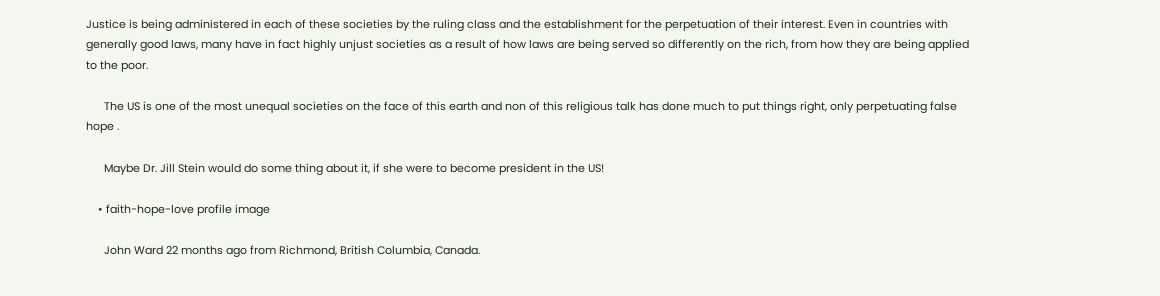Justice is being administered in each of these societies by the ruling class and the establishment for the perpetuation of their interest. Even in countries with generally good laws, many have in fact highly unjust societies as a result of how laws are being served so differently on the rich, from how they are being applied to the poor.

      The US is one of the most unequal societies on the face of this earth and non of this religious talk has done much to put things right, only perpetuating false hope .

      Maybe Dr. Jill Stein would do some thing about it, if she were to become president in the US!

    • faith-hope-love profile image

      John Ward 22 months ago from Richmond, British Columbia, Canada.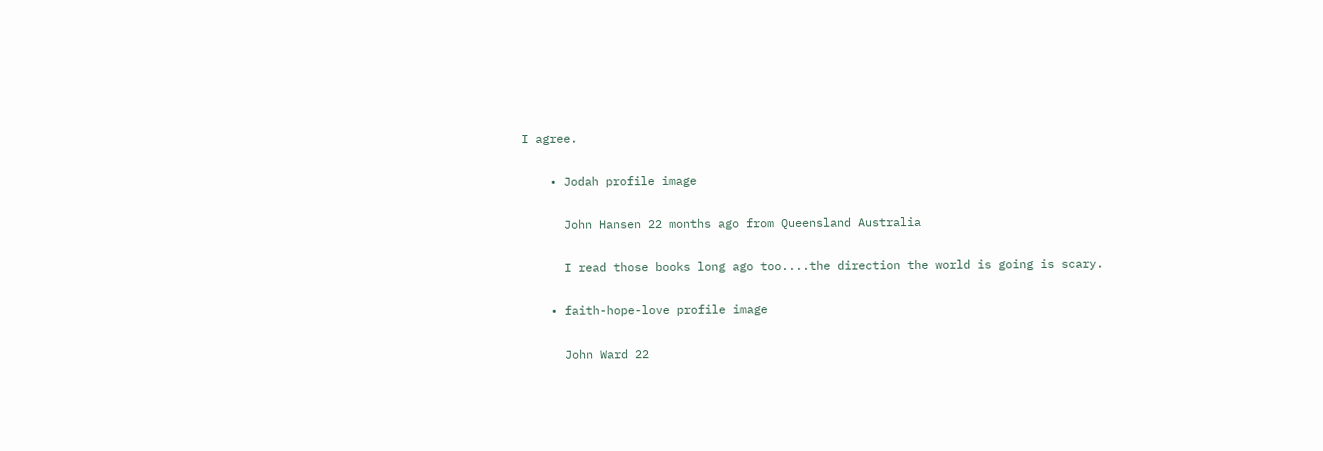I agree.

    • Jodah profile image

      John Hansen 22 months ago from Queensland Australia

      I read those books long ago too....the direction the world is going is scary.

    • faith-hope-love profile image

      John Ward 22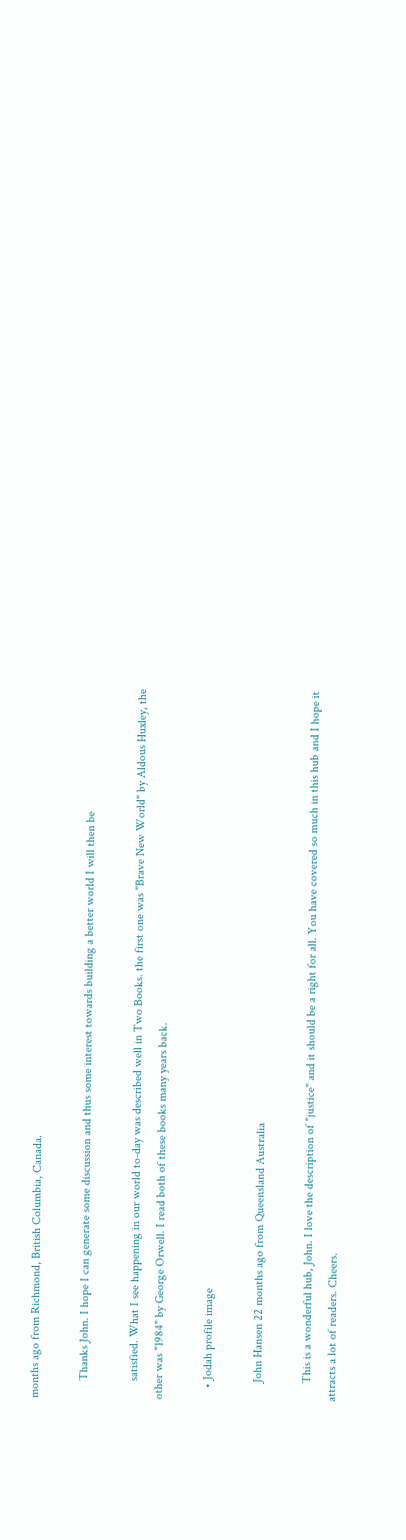months ago from Richmond, British Columbia, Canada.

      Thanks John. I hope I can generate some discussion and thus some interest towards building a better world I will then be

      satisfied. What I see happening in our world to-day was described well in Two Books. the first one was "Brave New World" by Aldous Huxley, the other was "1984" by George Orwell. I read both of these books many years back.

    • Jodah profile image

      John Hansen 22 months ago from Queensland Australia

      This is a wonderful hub, John. I love the description of "justice" and it should be a right for all. You have covered so much in this hub and I hope it attracts a lot of readers. Cheers.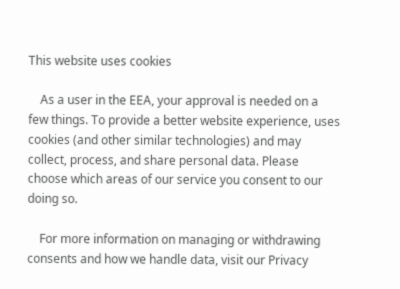This website uses cookies

    As a user in the EEA, your approval is needed on a few things. To provide a better website experience, uses cookies (and other similar technologies) and may collect, process, and share personal data. Please choose which areas of our service you consent to our doing so.

    For more information on managing or withdrawing consents and how we handle data, visit our Privacy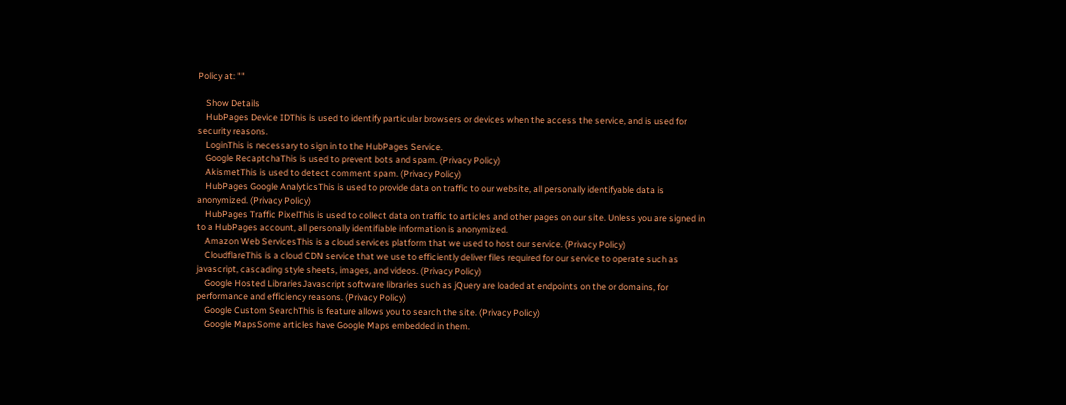Policy at: ""

    Show Details
    HubPages Device IDThis is used to identify particular browsers or devices when the access the service, and is used for security reasons.
    LoginThis is necessary to sign in to the HubPages Service.
    Google RecaptchaThis is used to prevent bots and spam. (Privacy Policy)
    AkismetThis is used to detect comment spam. (Privacy Policy)
    HubPages Google AnalyticsThis is used to provide data on traffic to our website, all personally identifyable data is anonymized. (Privacy Policy)
    HubPages Traffic PixelThis is used to collect data on traffic to articles and other pages on our site. Unless you are signed in to a HubPages account, all personally identifiable information is anonymized.
    Amazon Web ServicesThis is a cloud services platform that we used to host our service. (Privacy Policy)
    CloudflareThis is a cloud CDN service that we use to efficiently deliver files required for our service to operate such as javascript, cascading style sheets, images, and videos. (Privacy Policy)
    Google Hosted LibrariesJavascript software libraries such as jQuery are loaded at endpoints on the or domains, for performance and efficiency reasons. (Privacy Policy)
    Google Custom SearchThis is feature allows you to search the site. (Privacy Policy)
    Google MapsSome articles have Google Maps embedded in them.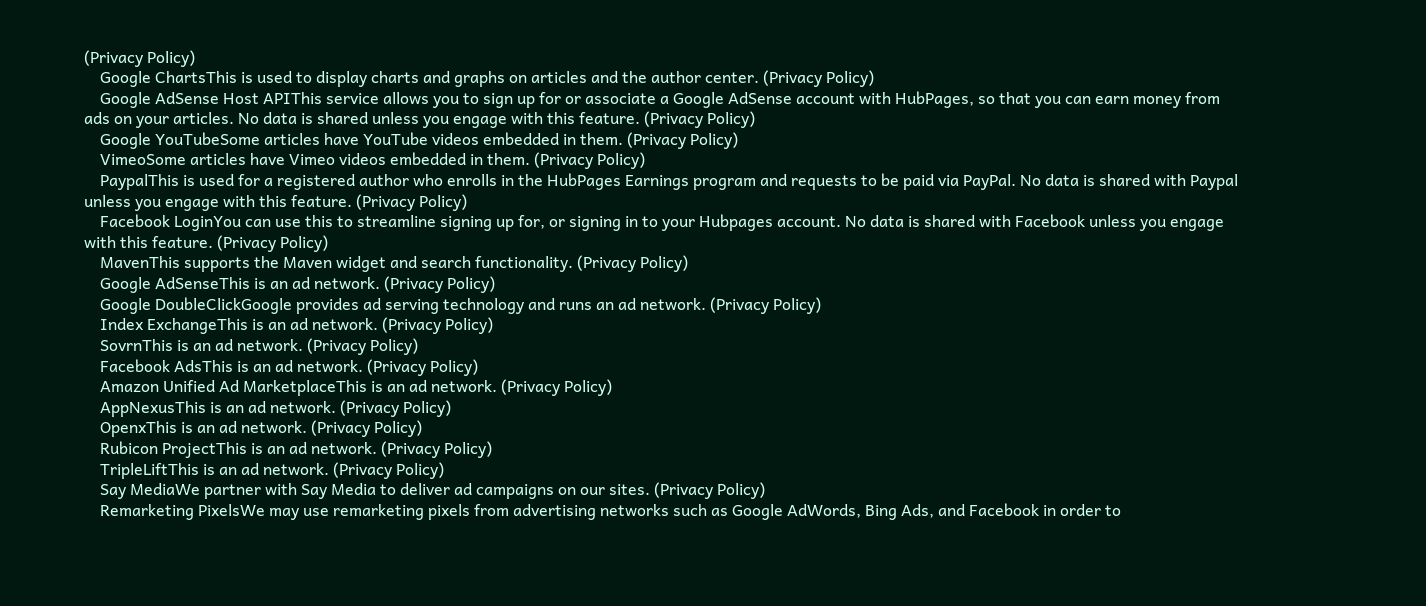(Privacy Policy)
    Google ChartsThis is used to display charts and graphs on articles and the author center. (Privacy Policy)
    Google AdSense Host APIThis service allows you to sign up for or associate a Google AdSense account with HubPages, so that you can earn money from ads on your articles. No data is shared unless you engage with this feature. (Privacy Policy)
    Google YouTubeSome articles have YouTube videos embedded in them. (Privacy Policy)
    VimeoSome articles have Vimeo videos embedded in them. (Privacy Policy)
    PaypalThis is used for a registered author who enrolls in the HubPages Earnings program and requests to be paid via PayPal. No data is shared with Paypal unless you engage with this feature. (Privacy Policy)
    Facebook LoginYou can use this to streamline signing up for, or signing in to your Hubpages account. No data is shared with Facebook unless you engage with this feature. (Privacy Policy)
    MavenThis supports the Maven widget and search functionality. (Privacy Policy)
    Google AdSenseThis is an ad network. (Privacy Policy)
    Google DoubleClickGoogle provides ad serving technology and runs an ad network. (Privacy Policy)
    Index ExchangeThis is an ad network. (Privacy Policy)
    SovrnThis is an ad network. (Privacy Policy)
    Facebook AdsThis is an ad network. (Privacy Policy)
    Amazon Unified Ad MarketplaceThis is an ad network. (Privacy Policy)
    AppNexusThis is an ad network. (Privacy Policy)
    OpenxThis is an ad network. (Privacy Policy)
    Rubicon ProjectThis is an ad network. (Privacy Policy)
    TripleLiftThis is an ad network. (Privacy Policy)
    Say MediaWe partner with Say Media to deliver ad campaigns on our sites. (Privacy Policy)
    Remarketing PixelsWe may use remarketing pixels from advertising networks such as Google AdWords, Bing Ads, and Facebook in order to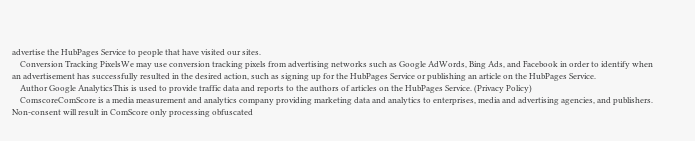advertise the HubPages Service to people that have visited our sites.
    Conversion Tracking PixelsWe may use conversion tracking pixels from advertising networks such as Google AdWords, Bing Ads, and Facebook in order to identify when an advertisement has successfully resulted in the desired action, such as signing up for the HubPages Service or publishing an article on the HubPages Service.
    Author Google AnalyticsThis is used to provide traffic data and reports to the authors of articles on the HubPages Service. (Privacy Policy)
    ComscoreComScore is a media measurement and analytics company providing marketing data and analytics to enterprises, media and advertising agencies, and publishers. Non-consent will result in ComScore only processing obfuscated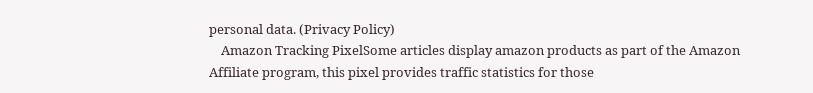personal data. (Privacy Policy)
    Amazon Tracking PixelSome articles display amazon products as part of the Amazon Affiliate program, this pixel provides traffic statistics for those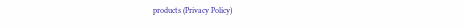products (Privacy Policy)